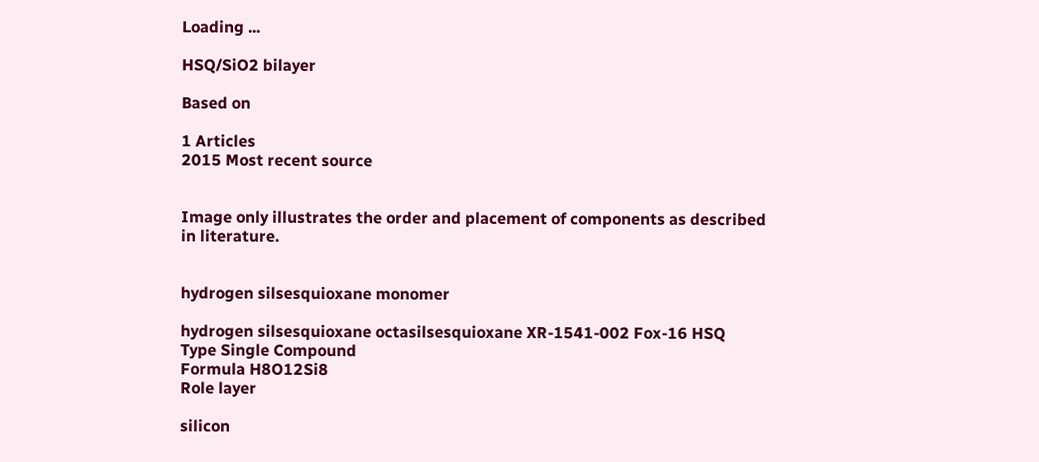Loading ...

HSQ/SiO2 bilayer

Based on

1 Articles
2015 Most recent source


Image only illustrates the order and placement of components as described in literature.


hydrogen silsesquioxane monomer

hydrogen silsesquioxane octasilsesquioxane XR-1541-002 Fox-16 HSQ
Type Single Compound
Formula H8O12Si8
Role layer

silicon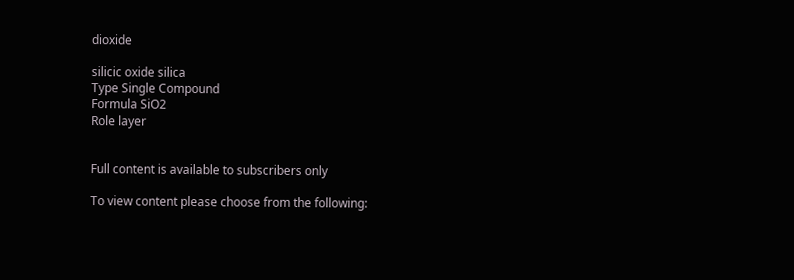dioxide

silicic oxide silica
Type Single Compound
Formula SiO2
Role layer


Full content is available to subscribers only

To view content please choose from the following: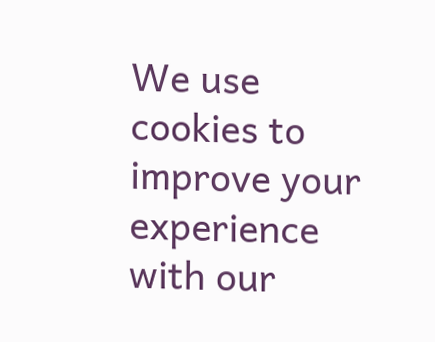We use cookies to improve your experience with our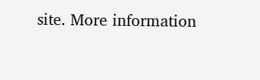site. More information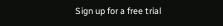Sign up for a free trial